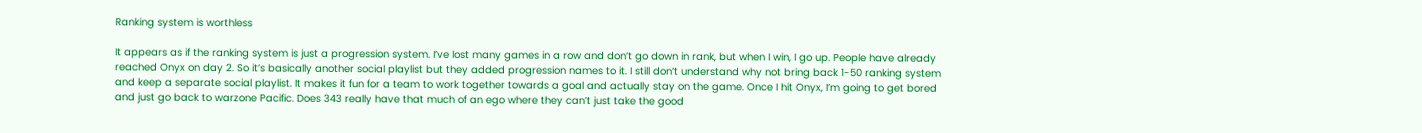Ranking system is worthless

It appears as if the ranking system is just a progression system. I’ve lost many games in a row and don’t go down in rank, but when I win, I go up. People have already reached Onyx on day 2. So it’s basically another social playlist but they added progression names to it. I still don’t understand why not bring back 1-50 ranking system and keep a separate social playlist. It makes it fun for a team to work together towards a goal and actually stay on the game. Once I hit Onyx, I’m going to get bored and just go back to warzone Pacific. Does 343 really have that much of an ego where they can’t just take the good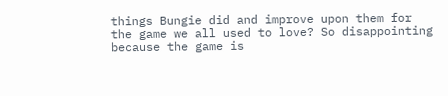things Bungie did and improve upon them for the game we all used to love? So disappointing because the game is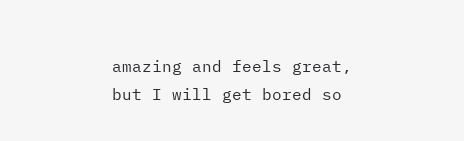amazing and feels great, but I will get bored so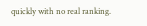quickly with no real ranking.